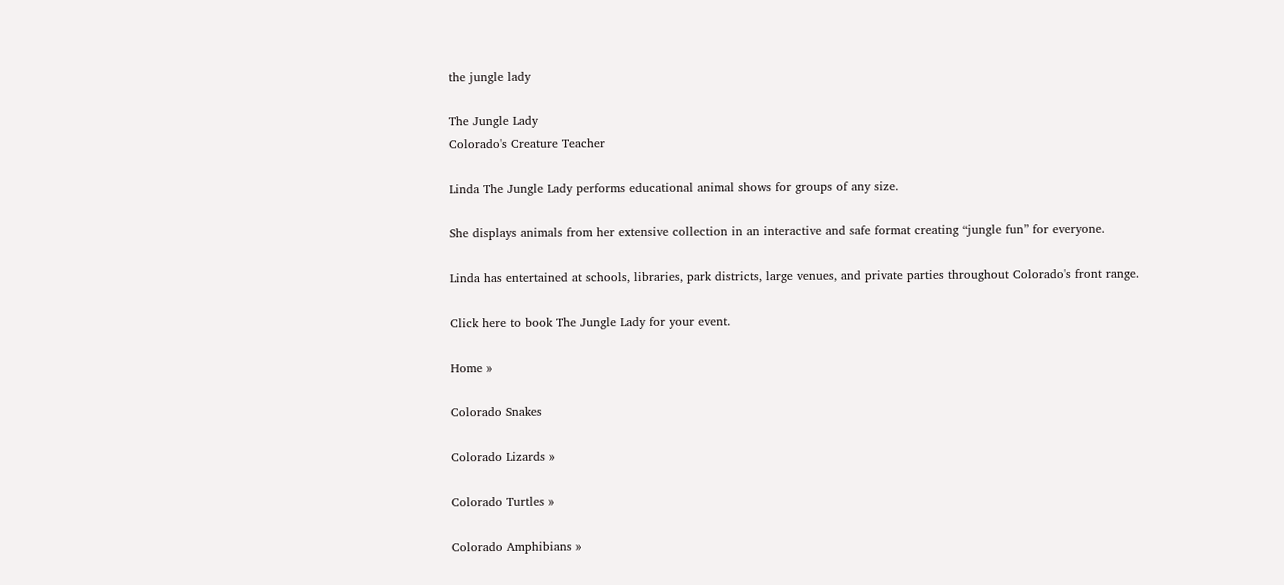the jungle lady

The Jungle Lady
Colorado's Creature Teacher

Linda The Jungle Lady performs educational animal shows for groups of any size.

She displays animals from her extensive collection in an interactive and safe format creating “jungle fun” for everyone.

Linda has entertained at schools, libraries, park districts, large venues, and private parties throughout Colorado's front range.

Click here to book The Jungle Lady for your event.

Home »

Colorado Snakes

Colorado Lizards »

Colorado Turtles »

Colorado Amphibians »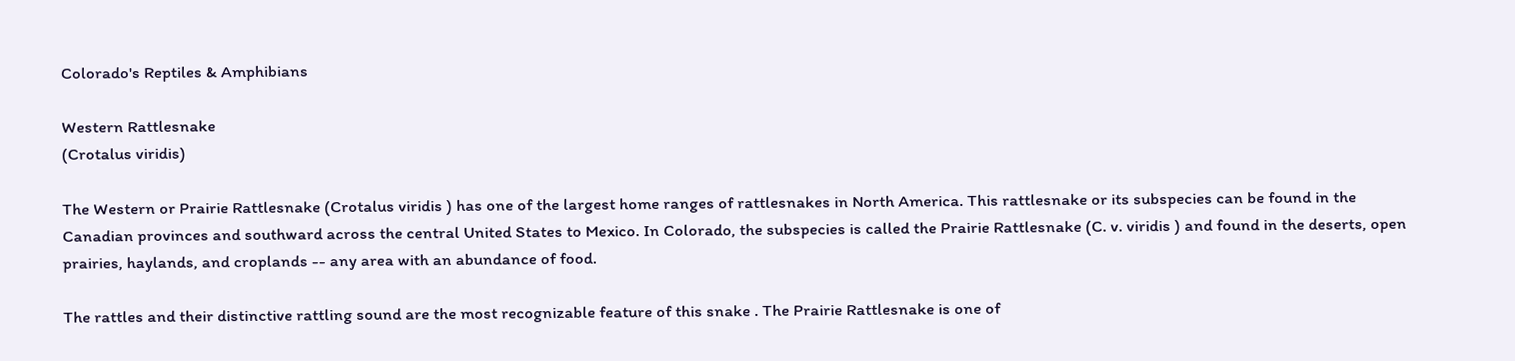Colorado's Reptiles & Amphibians

Western Rattlesnake
(Crotalus viridis)

The Western or Prairie Rattlesnake (Crotalus viridis ) has one of the largest home ranges of rattlesnakes in North America. This rattlesnake or its subspecies can be found in the Canadian provinces and southward across the central United States to Mexico. In Colorado, the subspecies is called the Prairie Rattlesnake (C. v. viridis ) and found in the deserts, open prairies, haylands, and croplands -- any area with an abundance of food.

The rattles and their distinctive rattling sound are the most recognizable feature of this snake . The Prairie Rattlesnake is one of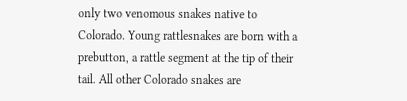only two venomous snakes native to Colorado. Young rattlesnakes are born with a prebutton, a rattle segment at the tip of their tail. All other Colorado snakes are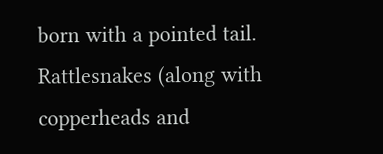born with a pointed tail. Rattlesnakes (along with copperheads and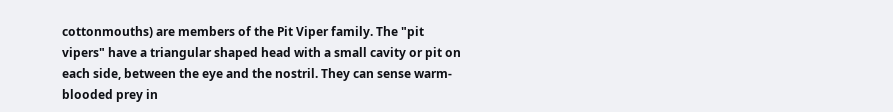cottonmouths) are members of the Pit Viper family. The "pit vipers" have a triangular shaped head with a small cavity or pit on each side, between the eye and the nostril. They can sense warm-blooded prey in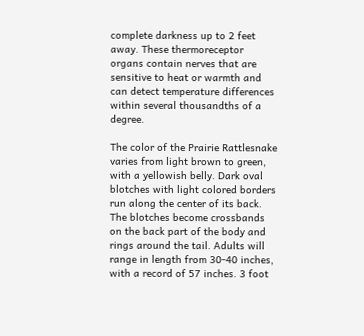complete darkness up to 2 feet away. These thermoreceptor organs contain nerves that are sensitive to heat or warmth and can detect temperature differences within several thousandths of a degree.

The color of the Prairie Rattlesnake varies from light brown to green, with a yellowish belly. Dark oval blotches with light colored borders run along the center of its back. The blotches become crossbands on the back part of the body and rings around the tail. Adults will range in length from 30-40 inches, with a record of 57 inches. 3 foot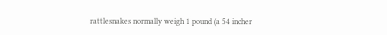rattlesnakes normally weigh 1 pound (a 54 incher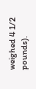weighed 4 1/2 pounds).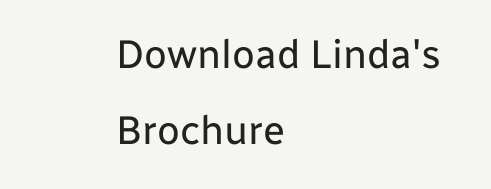Download Linda's Brochure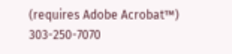(requires Adobe Acrobat™)   303-250-7070